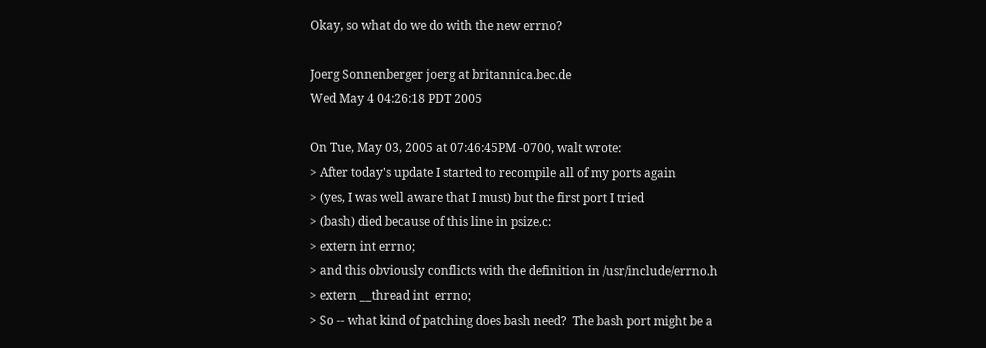Okay, so what do we do with the new errno?

Joerg Sonnenberger joerg at britannica.bec.de
Wed May 4 04:26:18 PDT 2005

On Tue, May 03, 2005 at 07:46:45PM -0700, walt wrote:
> After today's update I started to recompile all of my ports again
> (yes, I was well aware that I must) but the first port I tried
> (bash) died because of this line in psize.c:
> extern int errno;
> and this obviously conflicts with the definition in /usr/include/errno.h
> extern __thread int  errno;
> So -- what kind of patching does bash need?  The bash port might be a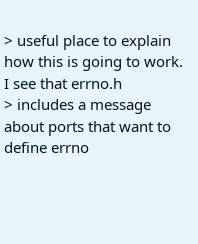> useful place to explain how this is going to work.  I see that errno.h
> includes a message about ports that want to define errno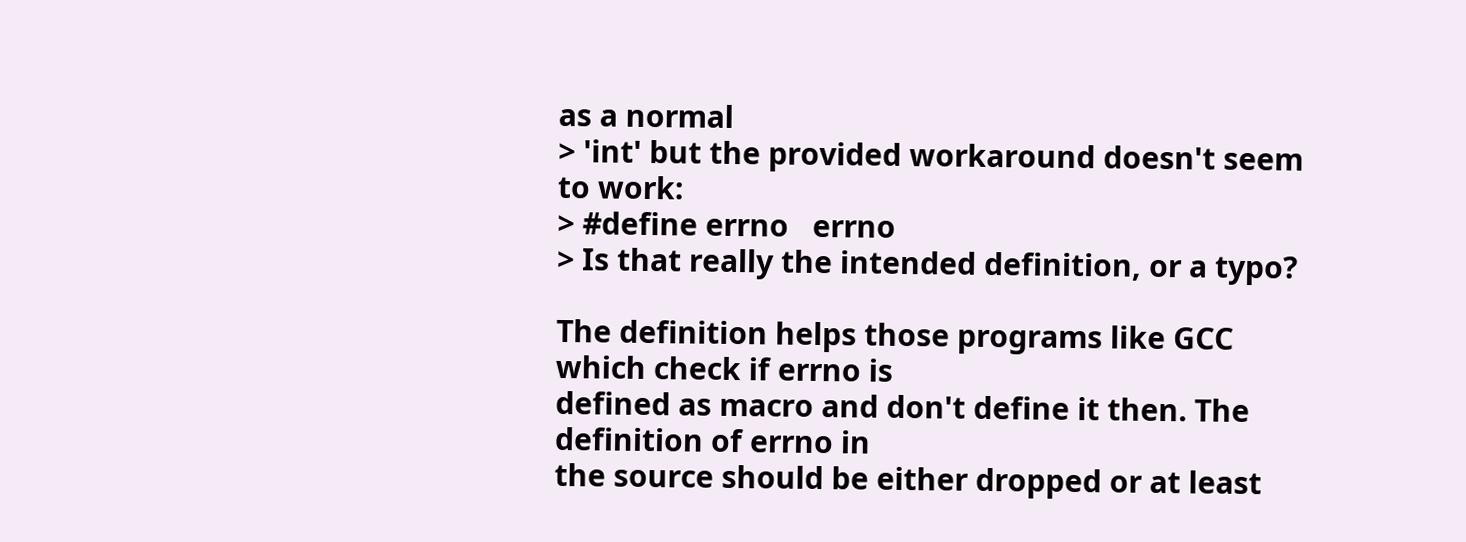as a normal
> 'int' but the provided workaround doesn't seem to work:
> #define errno   errno
> Is that really the intended definition, or a typo?

The definition helps those programs like GCC which check if errno is
defined as macro and don't define it then. The definition of errno in
the source should be either dropped or at least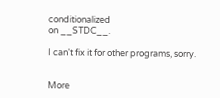conditionalized
on __STDC__.

I can't fix it for other programs, sorry.


More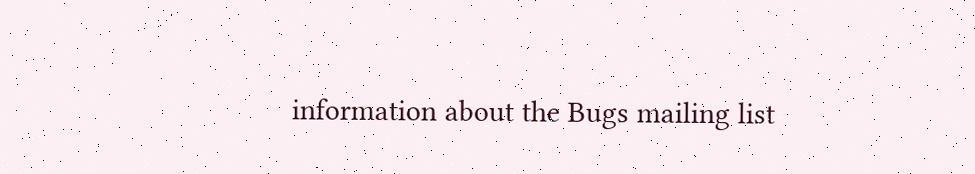information about the Bugs mailing list